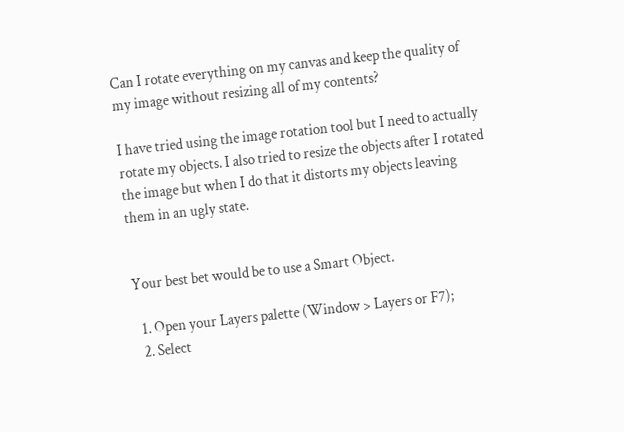Can I rotate everything on my canvas and keep the quality of my image without resizing all of my contents?

I have tried using the image rotation tool but I need to actually rotate my objects. I also tried to resize the objects after I rotated the image but when I do that it distorts my objects leaving them in an ugly state.


Your best bet would be to use a Smart Object.

  1. Open your Layers palette (Window > Layers or F7);
  2. Select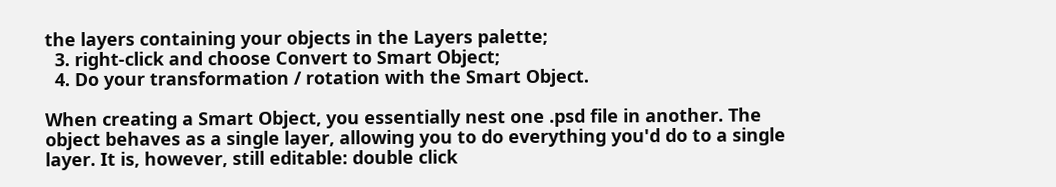the layers containing your objects in the Layers palette;
  3. right-click and choose Convert to Smart Object;
  4. Do your transformation / rotation with the Smart Object.

When creating a Smart Object, you essentially nest one .psd file in another. The object behaves as a single layer, allowing you to do everything you'd do to a single layer. It is, however, still editable: double click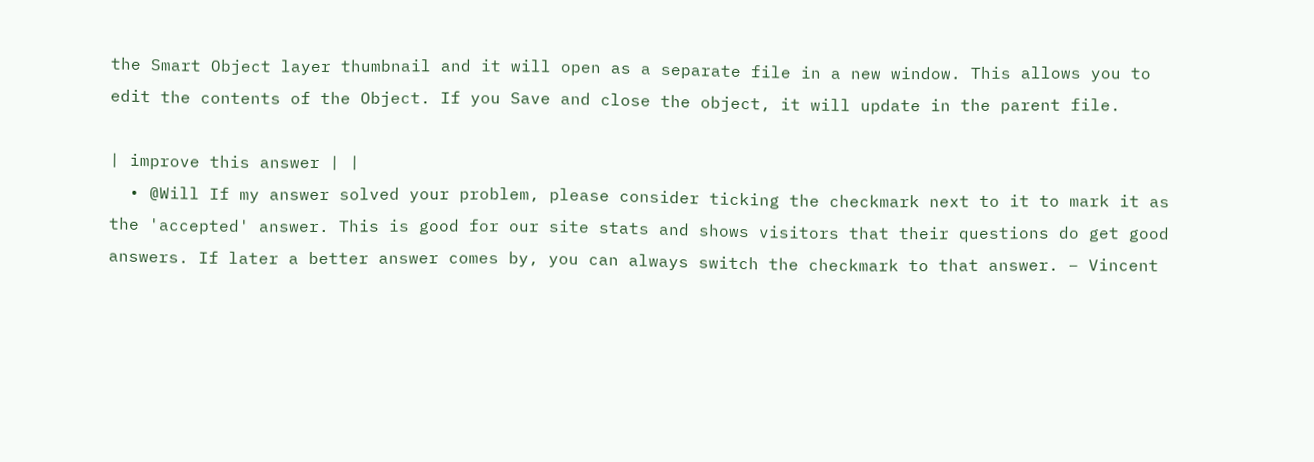the Smart Object layer thumbnail and it will open as a separate file in a new window. This allows you to edit the contents of the Object. If you Save and close the object, it will update in the parent file.

| improve this answer | |
  • @Will If my answer solved your problem, please consider ticking the checkmark next to it to mark it as the 'accepted' answer. This is good for our site stats and shows visitors that their questions do get good answers. If later a better answer comes by, you can always switch the checkmark to that answer. – Vincent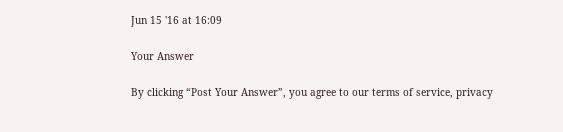Jun 15 '16 at 16:09

Your Answer

By clicking “Post Your Answer”, you agree to our terms of service, privacy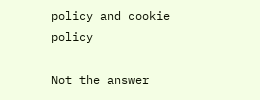policy and cookie policy

Not the answer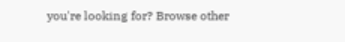you're looking for? Browse other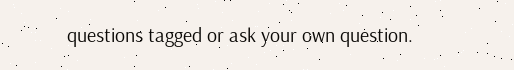questions tagged or ask your own question.